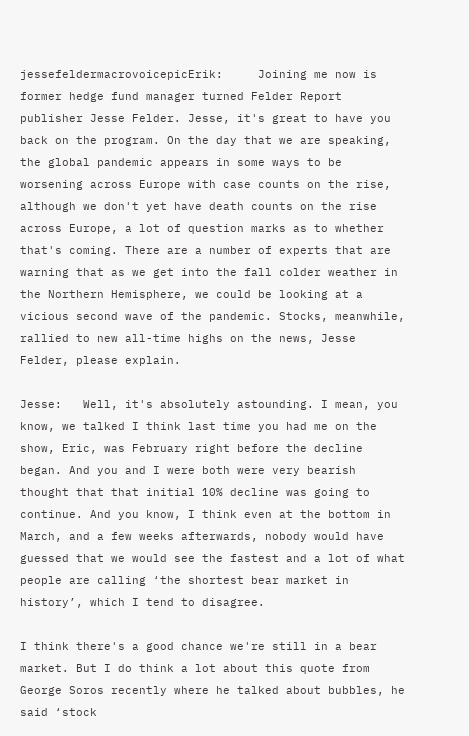jessefeldermacrovoicepicErik:     Joining me now is former hedge fund manager turned Felder Report publisher Jesse Felder. Jesse, it's great to have you back on the program. On the day that we are speaking, the global pandemic appears in some ways to be worsening across Europe with case counts on the rise, although we don't yet have death counts on the rise across Europe, a lot of question marks as to whether that's coming. There are a number of experts that are warning that as we get into the fall colder weather in the Northern Hemisphere, we could be looking at a vicious second wave of the pandemic. Stocks, meanwhile, rallied to new all-time highs on the news, Jesse Felder, please explain.

Jesse:   Well, it's absolutely astounding. I mean, you know, we talked I think last time you had me on the show, Eric, was February right before the decline began. And you and I were both were very bearish thought that that initial 10% decline was going to continue. And you know, I think even at the bottom in March, and a few weeks afterwards, nobody would have guessed that we would see the fastest and a lot of what people are calling ‘the shortest bear market in history’, which I tend to disagree.

I think there's a good chance we're still in a bear market. But I do think a lot about this quote from George Soros recently where he talked about bubbles, he said ‘stock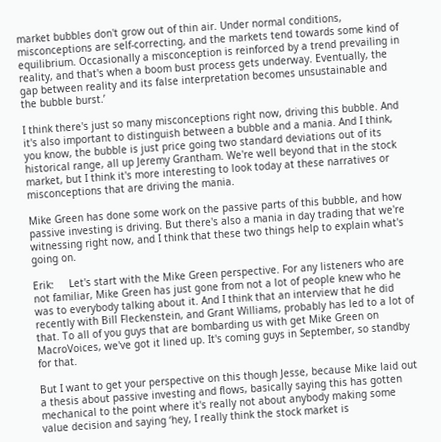market bubbles don't grow out of thin air. Under normal conditions, misconceptions are self-correcting, and the markets tend towards some kind of equilibrium. Occasionally a misconception is reinforced by a trend prevailing in reality, and that's when a boom bust process gets underway. Eventually, the gap between reality and its false interpretation becomes unsustainable and the bubble burst.’

I think there's just so many misconceptions right now, driving this bubble. And it's also important to distinguish between a bubble and a mania. And I think, you know, the bubble is just price going two standard deviations out of its historical range, all up Jeremy Grantham. We're well beyond that in the stock market, but I think it's more interesting to look today at these narratives or misconceptions that are driving the mania.

Mike Green has done some work on the passive parts of this bubble, and how passive investing is driving. But there's also a mania in day trading that we're witnessing right now, and I think that these two things help to explain what's going on.

Erik:     Let's start with the Mike Green perspective. For any listeners who are not familiar, Mike Green has just gone from not a lot of people knew who he was to everybody talking about it. And I think that an interview that he did recently with Bill Fleckenstein, and Grant Williams, probably has led to a lot of that. To all of you guys that are bombarding us with get Mike Green on MacroVoices, we've got it lined up. It's coming guys in September, so standby for that.

But I want to get your perspective on this though Jesse, because Mike laid out a thesis about passive investing and flows, basically saying this has gotten mechanical to the point where it's really not about anybody making some value decision and saying ‘hey, I really think the stock market is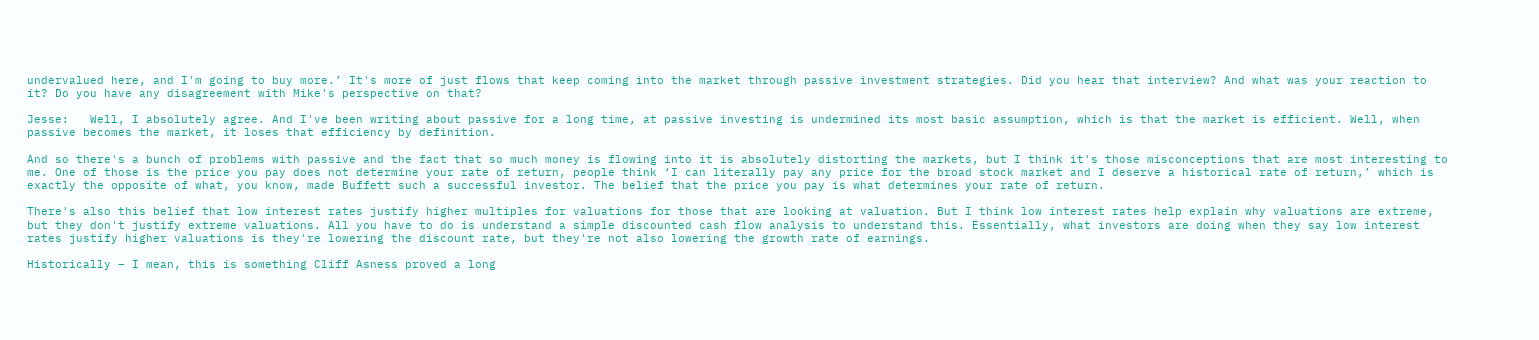undervalued here, and I'm going to buy more.’ It's more of just flows that keep coming into the market through passive investment strategies. Did you hear that interview? And what was your reaction to it? Do you have any disagreement with Mike's perspective on that?

Jesse:   Well, I absolutely agree. And I've been writing about passive for a long time, at passive investing is undermined its most basic assumption, which is that the market is efficient. Well, when passive becomes the market, it loses that efficiency by definition.

And so there's a bunch of problems with passive and the fact that so much money is flowing into it is absolutely distorting the markets, but I think it's those misconceptions that are most interesting to me. One of those is the price you pay does not determine your rate of return, people think ‘I can literally pay any price for the broad stock market and I deserve a historical rate of return,’ which is exactly the opposite of what, you know, made Buffett such a successful investor. The belief that the price you pay is what determines your rate of return.

There's also this belief that low interest rates justify higher multiples for valuations for those that are looking at valuation. But I think low interest rates help explain why valuations are extreme, but they don't justify extreme valuations. All you have to do is understand a simple discounted cash flow analysis to understand this. Essentially, what investors are doing when they say low interest rates justify higher valuations is they're lowering the discount rate, but they're not also lowering the growth rate of earnings.

Historically – I mean, this is something Cliff Asness proved a long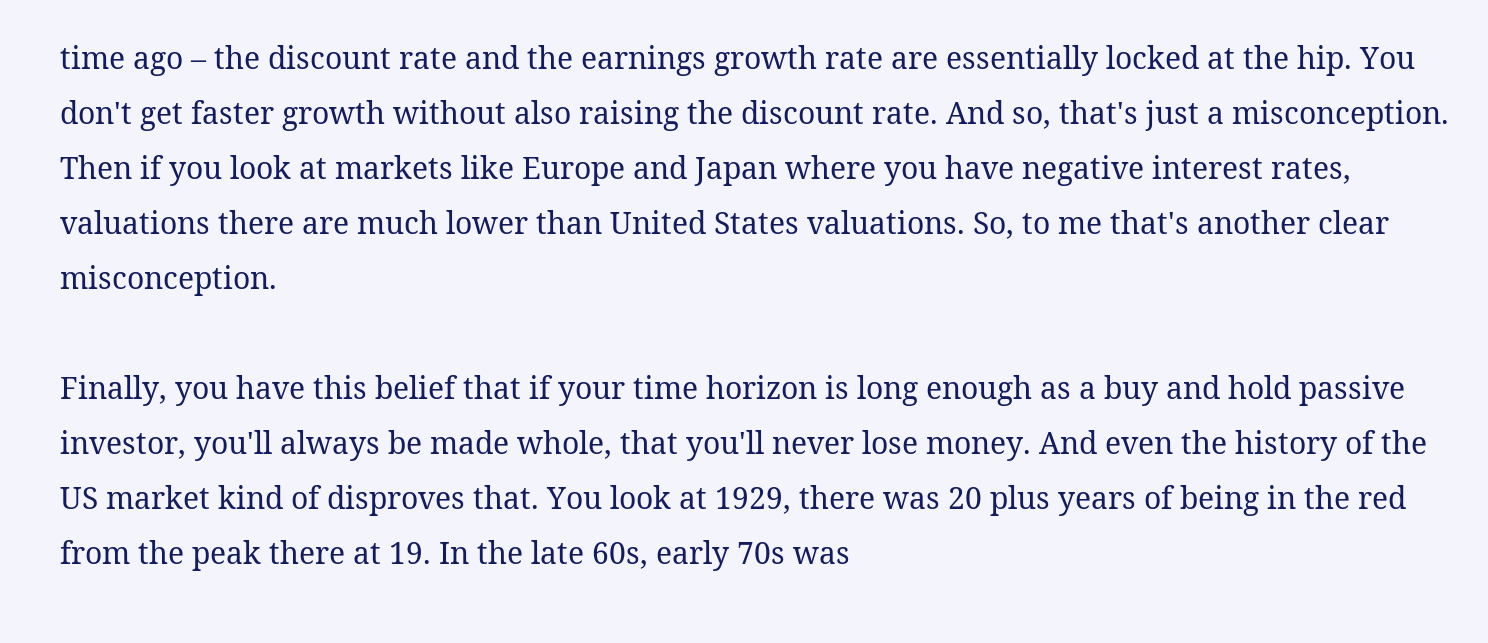time ago – the discount rate and the earnings growth rate are essentially locked at the hip. You don't get faster growth without also raising the discount rate. And so, that's just a misconception. Then if you look at markets like Europe and Japan where you have negative interest rates, valuations there are much lower than United States valuations. So, to me that's another clear misconception.

Finally, you have this belief that if your time horizon is long enough as a buy and hold passive investor, you'll always be made whole, that you'll never lose money. And even the history of the US market kind of disproves that. You look at 1929, there was 20 plus years of being in the red from the peak there at 19. In the late 60s, early 70s was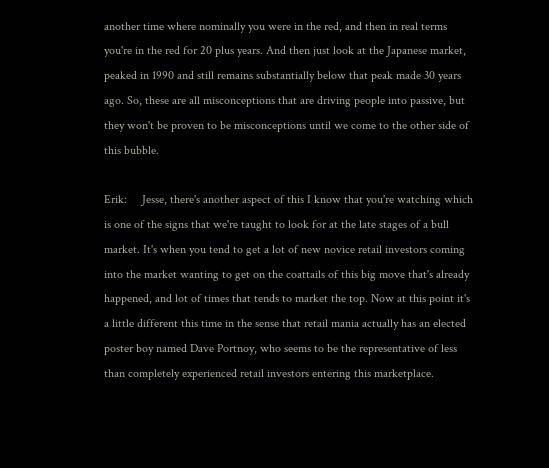another time where nominally you were in the red, and then in real terms you're in the red for 20 plus years. And then just look at the Japanese market, peaked in 1990 and still remains substantially below that peak made 30 years ago. So, these are all misconceptions that are driving people into passive, but they won't be proven to be misconceptions until we come to the other side of this bubble.

Erik:     Jesse, there's another aspect of this I know that you're watching which is one of the signs that we're taught to look for at the late stages of a bull market. It's when you tend to get a lot of new novice retail investors coming into the market wanting to get on the coattails of this big move that's already happened, and lot of times that tends to market the top. Now at this point it's a little different this time in the sense that retail mania actually has an elected poster boy named Dave Portnoy, who seems to be the representative of less than completely experienced retail investors entering this marketplace.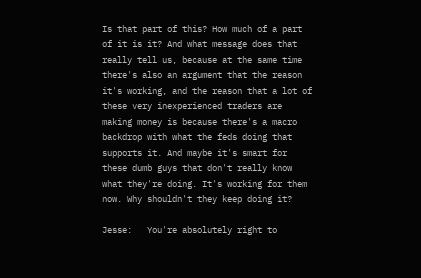Is that part of this? How much of a part of it is it? And what message does that really tell us, because at the same time there's also an argument that the reason it's working, and the reason that a lot of these very inexperienced traders are making money is because there's a macro backdrop with what the feds doing that supports it. And maybe it's smart for these dumb guys that don't really know what they're doing. It's working for them now. Why shouldn't they keep doing it?

Jesse:   You're absolutely right to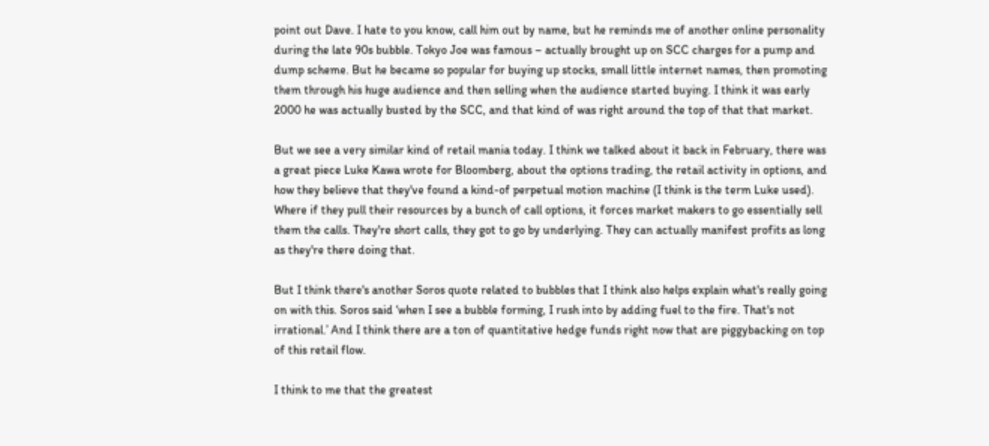point out Dave. I hate to you know, call him out by name, but he reminds me of another online personality during the late 90s bubble. Tokyo Joe was famous – actually brought up on SCC charges for a pump and dump scheme. But he became so popular for buying up stocks, small little internet names, then promoting them through his huge audience and then selling when the audience started buying. I think it was early 2000 he was actually busted by the SCC, and that kind of was right around the top of that that market.

But we see a very similar kind of retail mania today. I think we talked about it back in February, there was a great piece Luke Kawa wrote for Bloomberg, about the options trading, the retail activity in options, and how they believe that they've found a kind-of perpetual motion machine (I think is the term Luke used). Where if they pull their resources by a bunch of call options, it forces market makers to go essentially sell them the calls. They're short calls, they got to go by underlying. They can actually manifest profits as long as they're there doing that.

But I think there's another Soros quote related to bubbles that I think also helps explain what's really going on with this. Soros said ‘when I see a bubble forming, I rush into by adding fuel to the fire. That's not irrational.’ And I think there are a ton of quantitative hedge funds right now that are piggybacking on top of this retail flow.

I think to me that the greatest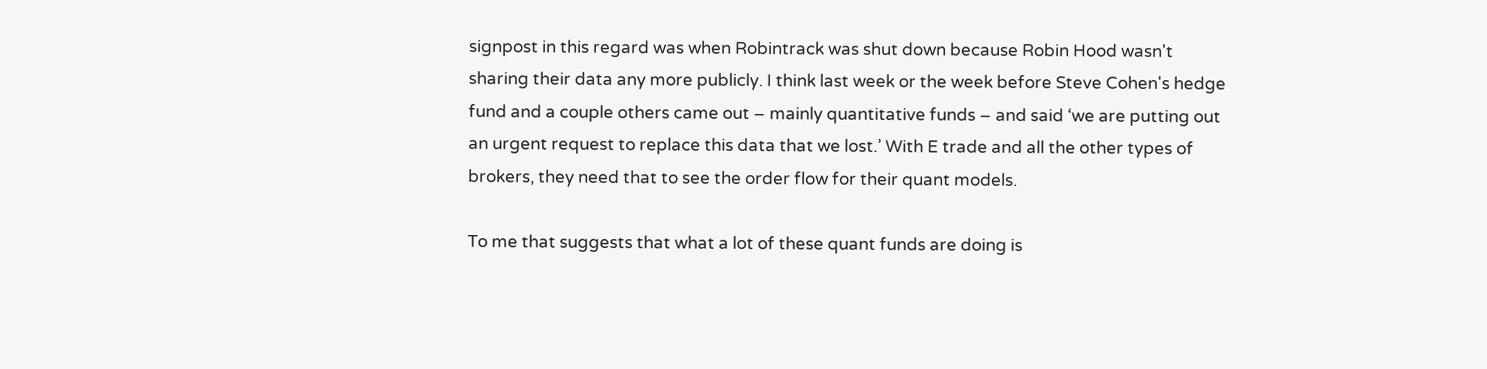signpost in this regard was when Robintrack was shut down because Robin Hood wasn't sharing their data any more publicly. I think last week or the week before Steve Cohen's hedge fund and a couple others came out – mainly quantitative funds – and said ‘we are putting out an urgent request to replace this data that we lost.’ With E trade and all the other types of brokers, they need that to see the order flow for their quant models.

To me that suggests that what a lot of these quant funds are doing is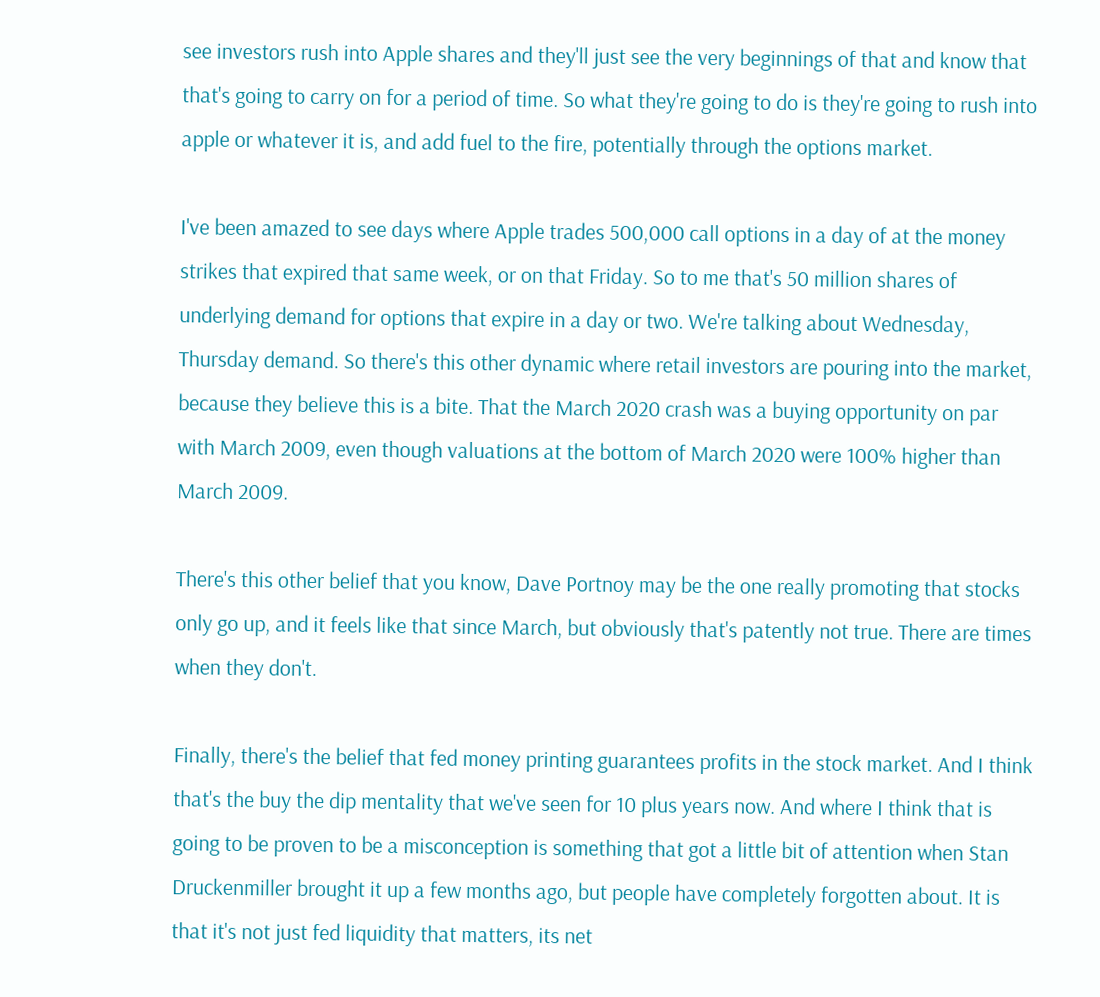see investors rush into Apple shares and they'll just see the very beginnings of that and know that that's going to carry on for a period of time. So what they're going to do is they're going to rush into apple or whatever it is, and add fuel to the fire, potentially through the options market.

I've been amazed to see days where Apple trades 500,000 call options in a day of at the money strikes that expired that same week, or on that Friday. So to me that's 50 million shares of underlying demand for options that expire in a day or two. We're talking about Wednesday, Thursday demand. So there's this other dynamic where retail investors are pouring into the market, because they believe this is a bite. That the March 2020 crash was a buying opportunity on par with March 2009, even though valuations at the bottom of March 2020 were 100% higher than March 2009.

There's this other belief that you know, Dave Portnoy may be the one really promoting that stocks only go up, and it feels like that since March, but obviously that's patently not true. There are times when they don't.

Finally, there's the belief that fed money printing guarantees profits in the stock market. And I think that's the buy the dip mentality that we've seen for 10 plus years now. And where I think that is going to be proven to be a misconception is something that got a little bit of attention when Stan Druckenmiller brought it up a few months ago, but people have completely forgotten about. It is that it's not just fed liquidity that matters, its net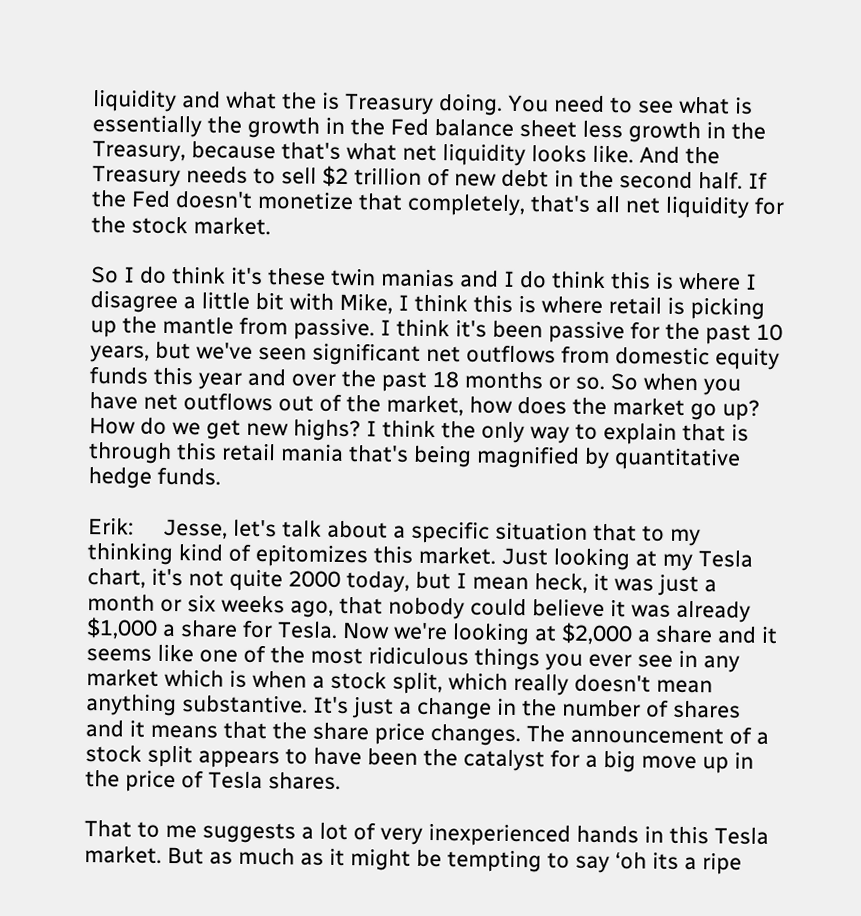liquidity and what the is Treasury doing. You need to see what is essentially the growth in the Fed balance sheet less growth in the Treasury, because that's what net liquidity looks like. And the Treasury needs to sell $2 trillion of new debt in the second half. If the Fed doesn't monetize that completely, that's all net liquidity for the stock market.

So I do think it's these twin manias and I do think this is where I disagree a little bit with Mike, I think this is where retail is picking up the mantle from passive. I think it's been passive for the past 10 years, but we've seen significant net outflows from domestic equity funds this year and over the past 18 months or so. So when you have net outflows out of the market, how does the market go up? How do we get new highs? I think the only way to explain that is through this retail mania that's being magnified by quantitative hedge funds.

Erik:     Jesse, let's talk about a specific situation that to my thinking kind of epitomizes this market. Just looking at my Tesla chart, it's not quite 2000 today, but I mean heck, it was just a month or six weeks ago, that nobody could believe it was already $1,000 a share for Tesla. Now we're looking at $2,000 a share and it seems like one of the most ridiculous things you ever see in any market which is when a stock split, which really doesn't mean anything substantive. It's just a change in the number of shares and it means that the share price changes. The announcement of a stock split appears to have been the catalyst for a big move up in the price of Tesla shares.

That to me suggests a lot of very inexperienced hands in this Tesla market. But as much as it might be tempting to say ‘oh its a ripe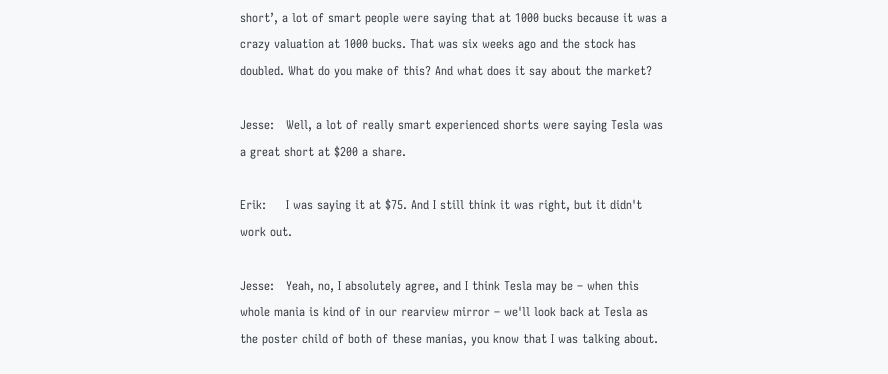short’, a lot of smart people were saying that at 1000 bucks because it was a crazy valuation at 1000 bucks. That was six weeks ago and the stock has doubled. What do you make of this? And what does it say about the market?

Jesse:   Well, a lot of really smart experienced shorts were saying Tesla was a great short at $200 a share.

Erik:     I was saying it at $75. And I still think it was right, but it didn't work out.

Jesse:   Yeah, no, I absolutely agree, and I think Tesla may be – when this whole mania is kind of in our rearview mirror – we'll look back at Tesla as the poster child of both of these manias, you know that I was talking about.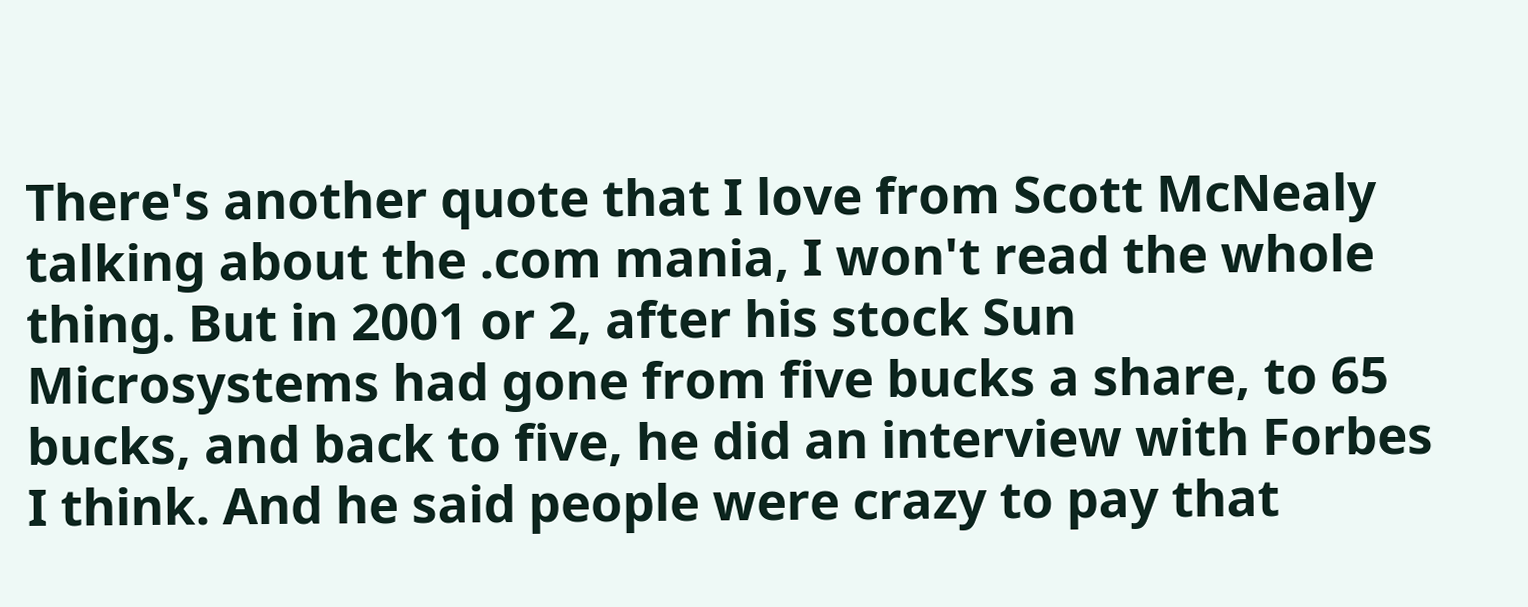There's another quote that I love from Scott McNealy talking about the .com mania, I won't read the whole thing. But in 2001 or 2, after his stock Sun Microsystems had gone from five bucks a share, to 65 bucks, and back to five, he did an interview with Forbes I think. And he said people were crazy to pay that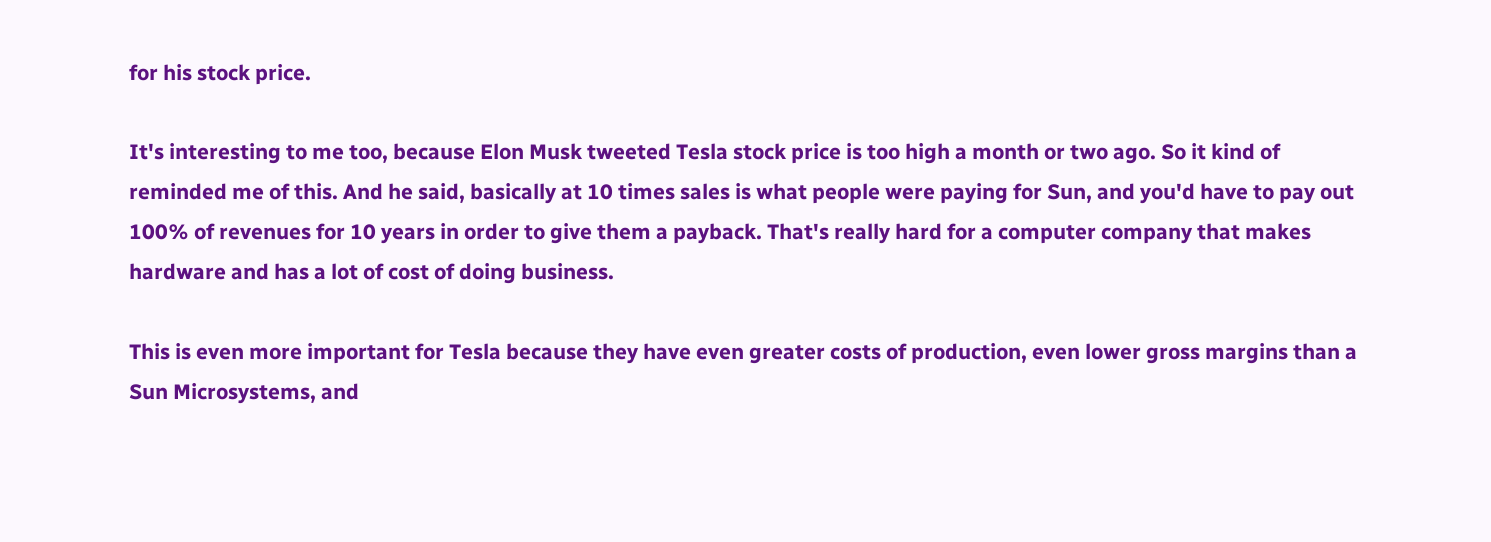for his stock price.

It's interesting to me too, because Elon Musk tweeted Tesla stock price is too high a month or two ago. So it kind of reminded me of this. And he said, basically at 10 times sales is what people were paying for Sun, and you'd have to pay out 100% of revenues for 10 years in order to give them a payback. That's really hard for a computer company that makes hardware and has a lot of cost of doing business.

This is even more important for Tesla because they have even greater costs of production, even lower gross margins than a Sun Microsystems, and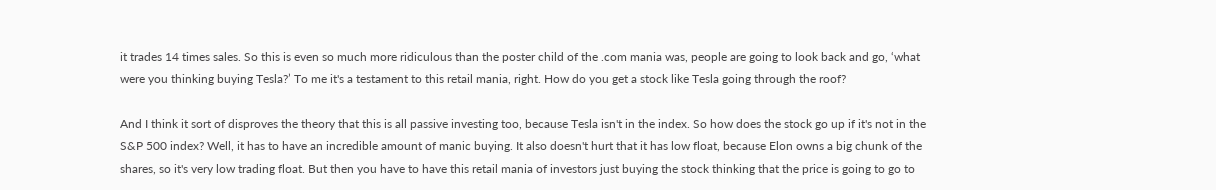it trades 14 times sales. So this is even so much more ridiculous than the poster child of the .com mania was, people are going to look back and go, ‘what were you thinking buying Tesla?’ To me it's a testament to this retail mania, right. How do you get a stock like Tesla going through the roof?

And I think it sort of disproves the theory that this is all passive investing too, because Tesla isn't in the index. So how does the stock go up if it's not in the S&P 500 index? Well, it has to have an incredible amount of manic buying. It also doesn't hurt that it has low float, because Elon owns a big chunk of the shares, so it's very low trading float. But then you have to have this retail mania of investors just buying the stock thinking that the price is going to go to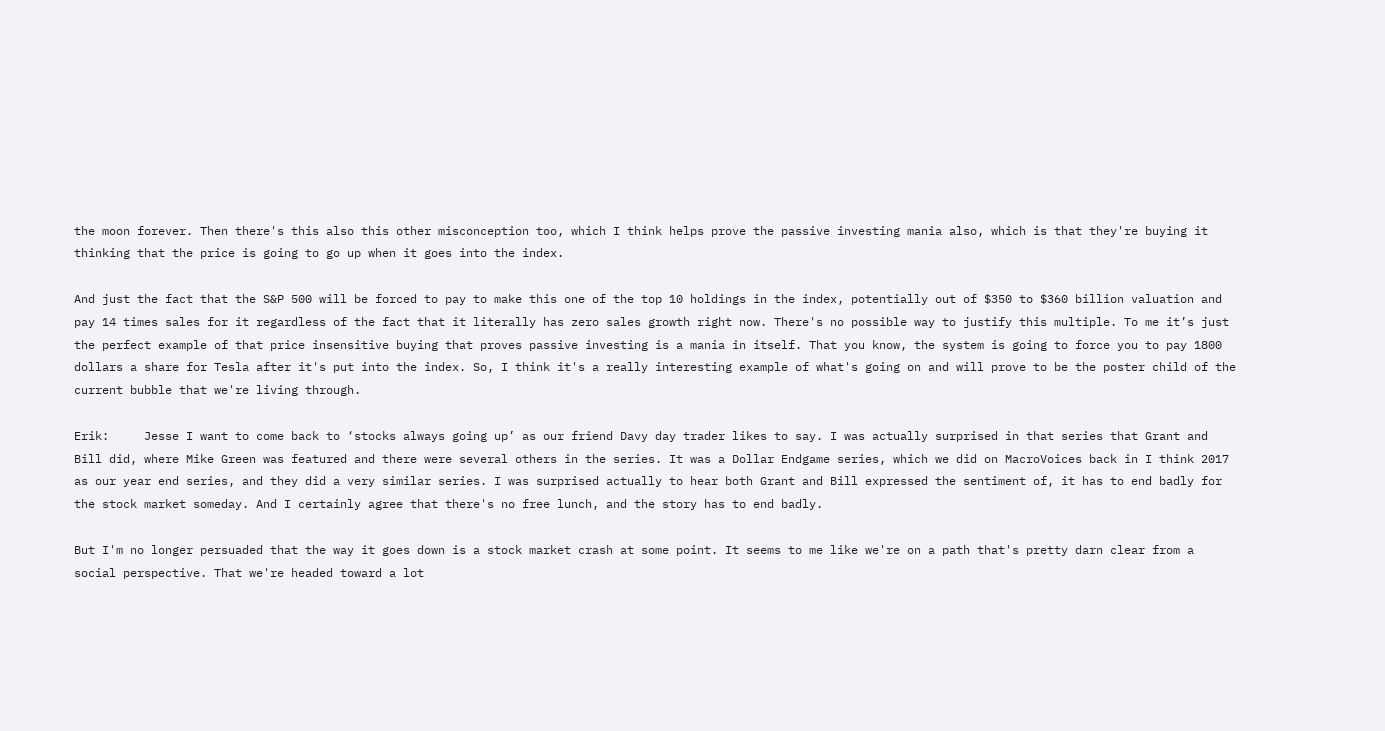the moon forever. Then there's this also this other misconception too, which I think helps prove the passive investing mania also, which is that they're buying it thinking that the price is going to go up when it goes into the index.

And just the fact that the S&P 500 will be forced to pay to make this one of the top 10 holdings in the index, potentially out of $350 to $360 billion valuation and pay 14 times sales for it regardless of the fact that it literally has zero sales growth right now. There's no possible way to justify this multiple. To me it’s just the perfect example of that price insensitive buying that proves passive investing is a mania in itself. That you know, the system is going to force you to pay 1800 dollars a share for Tesla after it's put into the index. So, I think it's a really interesting example of what's going on and will prove to be the poster child of the current bubble that we're living through.

Erik:     Jesse I want to come back to ‘stocks always going up’ as our friend Davy day trader likes to say. I was actually surprised in that series that Grant and Bill did, where Mike Green was featured and there were several others in the series. It was a Dollar Endgame series, which we did on MacroVoices back in I think 2017 as our year end series, and they did a very similar series. I was surprised actually to hear both Grant and Bill expressed the sentiment of, it has to end badly for the stock market someday. And I certainly agree that there's no free lunch, and the story has to end badly.

But I'm no longer persuaded that the way it goes down is a stock market crash at some point. It seems to me like we're on a path that's pretty darn clear from a social perspective. That we're headed toward a lot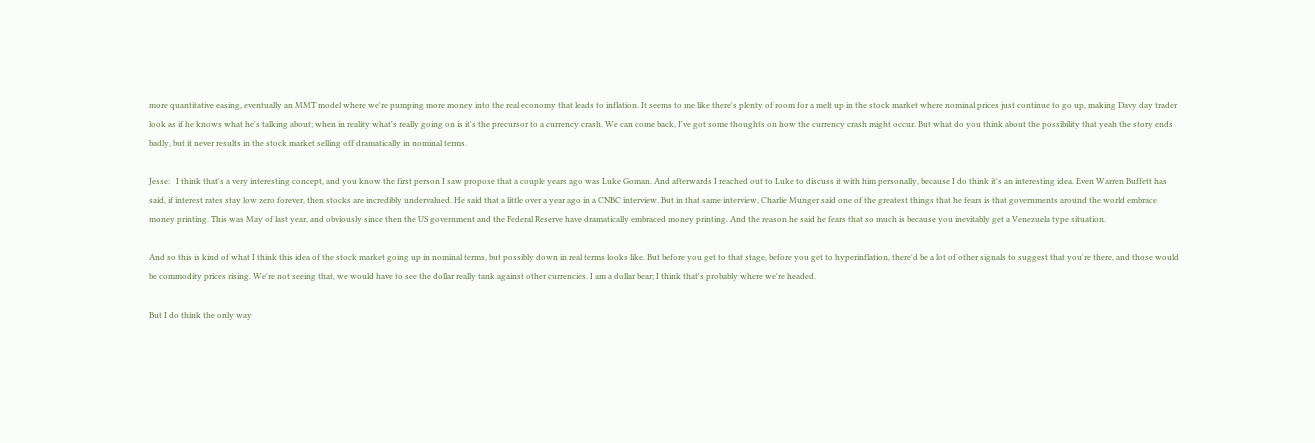more quantitative easing, eventually an MMT model where we're pumping more money into the real economy that leads to inflation. It seems to me like there's plenty of room for a melt up in the stock market where nominal prices just continue to go up, making Davy day trader look as if he knows what he's talking about; when in reality what's really going on is it's the precursor to a currency crash. We can come back, I've got some thoughts on how the currency crash might occur. But what do you think about the possibility that yeah the story ends badly, but it never results in the stock market selling off dramatically in nominal terms.

Jesse:   I think that's a very interesting concept, and you know the first person I saw propose that a couple years ago was Luke Goman. And afterwards I reached out to Luke to discuss it with him personally, because I do think it's an interesting idea. Even Warren Buffett has said, if interest rates stay low zero forever, then stocks are incredibly undervalued. He said that a little over a year ago in a CNBC interview. But in that same interview, Charlie Munger said one of the greatest things that he fears is that governments around the world embrace money printing. This was May of last year, and obviously since then the US government and the Federal Reserve have dramatically embraced money printing. And the reason he said he fears that so much is because you inevitably get a Venezuela type situation.

And so this is kind of what I think this idea of the stock market going up in nominal terms, but possibly down in real terms looks like. But before you get to that stage, before you get to hyperinflation, there'd be a lot of other signals to suggest that you're there, and those would be commodity prices rising. We're not seeing that, we would have to see the dollar really tank against other currencies. I am a dollar bear; I think that's probably where we're headed.

But I do think the only way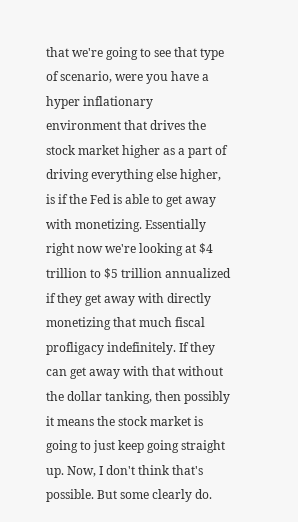that we're going to see that type of scenario, were you have a hyper inflationary environment that drives the stock market higher as a part of driving everything else higher, is if the Fed is able to get away with monetizing. Essentially right now we're looking at $4 trillion to $5 trillion annualized if they get away with directly monetizing that much fiscal profligacy indefinitely. If they can get away with that without the dollar tanking, then possibly it means the stock market is going to just keep going straight up. Now, I don't think that's possible. But some clearly do.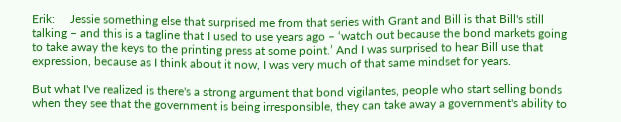Erik:     Jessie something else that surprised me from that series with Grant and Bill is that Bill's still talking – and this is a tagline that I used to use years ago – ‘watch out because the bond markets going to take away the keys to the printing press at some point.’ And I was surprised to hear Bill use that expression, because as I think about it now, I was very much of that same mindset for years.

But what I've realized is there's a strong argument that bond vigilantes, people who start selling bonds when they see that the government is being irresponsible, they can take away a government's ability to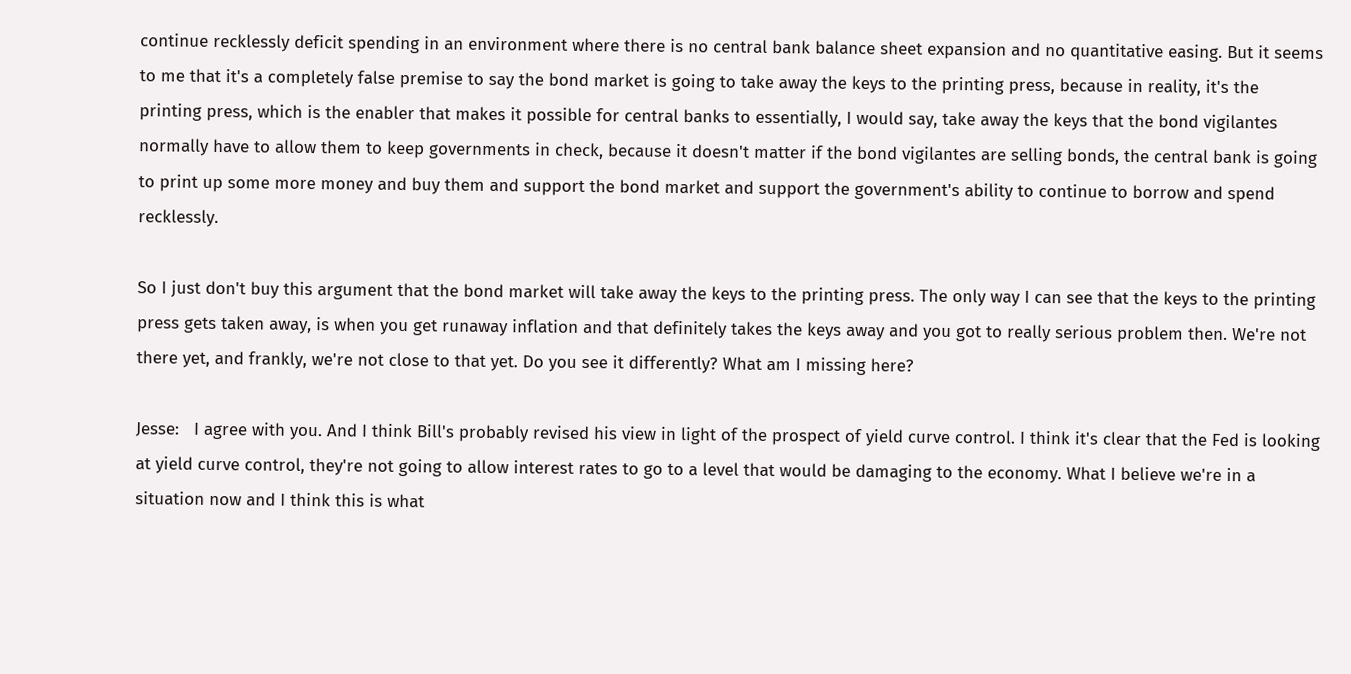continue recklessly deficit spending in an environment where there is no central bank balance sheet expansion and no quantitative easing. But it seems to me that it's a completely false premise to say the bond market is going to take away the keys to the printing press, because in reality, it's the printing press, which is the enabler that makes it possible for central banks to essentially, I would say, take away the keys that the bond vigilantes normally have to allow them to keep governments in check, because it doesn't matter if the bond vigilantes are selling bonds, the central bank is going to print up some more money and buy them and support the bond market and support the government's ability to continue to borrow and spend recklessly.

So I just don't buy this argument that the bond market will take away the keys to the printing press. The only way I can see that the keys to the printing press gets taken away, is when you get runaway inflation and that definitely takes the keys away and you got to really serious problem then. We're not there yet, and frankly, we're not close to that yet. Do you see it differently? What am I missing here?

Jesse:   I agree with you. And I think Bill's probably revised his view in light of the prospect of yield curve control. I think it's clear that the Fed is looking at yield curve control, they're not going to allow interest rates to go to a level that would be damaging to the economy. What I believe we're in a situation now and I think this is what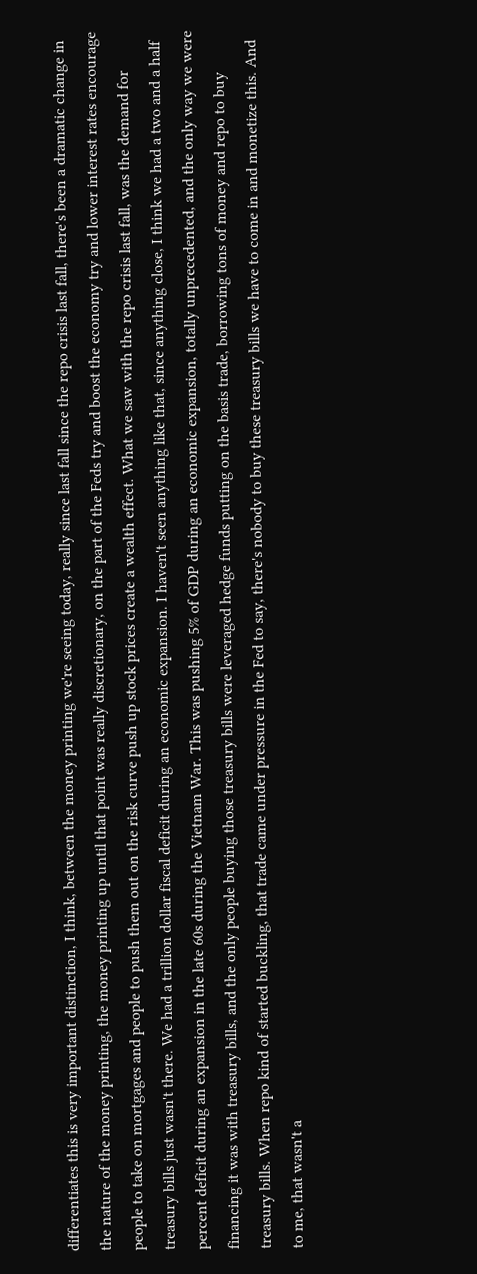differentiates this is very important distinction, I think, between the money printing we're seeing today, really since last fall since the repo crisis last fall, there's been a dramatic change in the nature of the money printing, the money printing up until that point was really discretionary, on the part of the Feds try and boost the economy try and lower interest rates encourage people to take on mortgages and people to push them out on the risk curve push up stock prices create a wealth effect. What we saw with the repo crisis last fall, was the demand for treasury bills just wasn't there. We had a trillion dollar fiscal deficit during an economic expansion. I haven't seen anything like that, since anything close, I think we had a two and a half percent deficit during an expansion in the late 60s during the Vietnam War. This was pushing 5% of GDP during an economic expansion, totally unprecedented, and the only way we were financing it was with treasury bills, and the only people buying those treasury bills were leveraged hedge funds putting on the basis trade, borrowing tons of money and repo to buy treasury bills. When repo kind of started buckling, that trade came under pressure in the Fed to say, there's nobody to buy these treasury bills we have to come in and monetize this. And to me, that wasn't a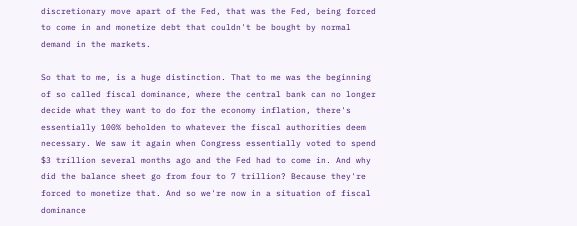discretionary move apart of the Fed, that was the Fed, being forced to come in and monetize debt that couldn't be bought by normal demand in the markets.

So that to me, is a huge distinction. That to me was the beginning of so called fiscal dominance, where the central bank can no longer decide what they want to do for the economy inflation, there's essentially 100% beholden to whatever the fiscal authorities deem necessary. We saw it again when Congress essentially voted to spend $3 trillion several months ago and the Fed had to come in. And why did the balance sheet go from four to 7 trillion? Because they're forced to monetize that. And so we're now in a situation of fiscal dominance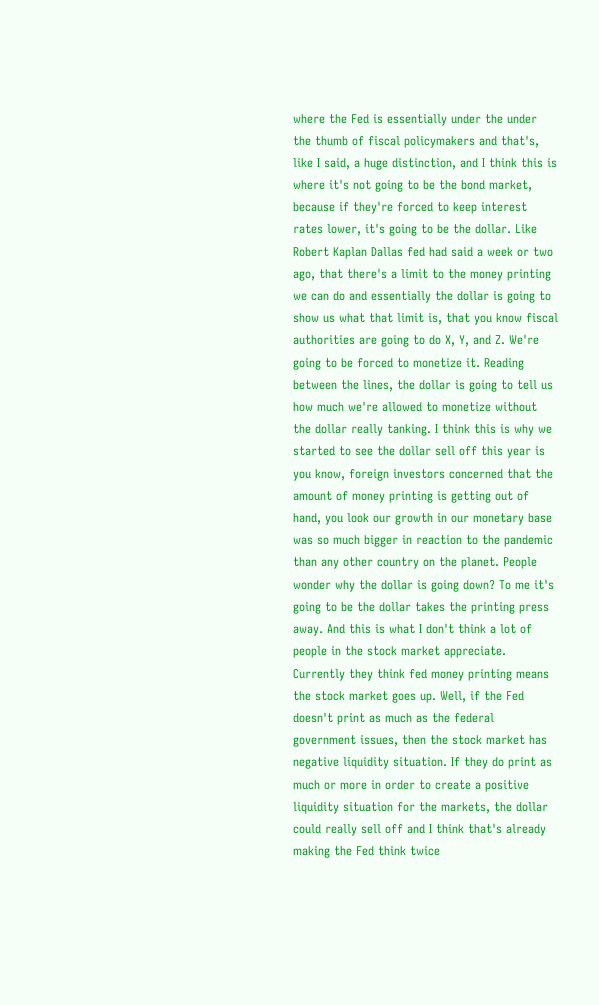where the Fed is essentially under the under the thumb of fiscal policymakers and that's, like I said, a huge distinction, and I think this is where it's not going to be the bond market, because if they're forced to keep interest rates lower, it's going to be the dollar. Like Robert Kaplan Dallas fed had said a week or two ago, that there's a limit to the money printing we can do and essentially the dollar is going to show us what that limit is, that you know fiscal authorities are going to do X, Y, and Z. We're going to be forced to monetize it. Reading between the lines, the dollar is going to tell us how much we're allowed to monetize without the dollar really tanking. I think this is why we started to see the dollar sell off this year is you know, foreign investors concerned that the amount of money printing is getting out of hand, you look our growth in our monetary base was so much bigger in reaction to the pandemic than any other country on the planet. People wonder why the dollar is going down? To me it's going to be the dollar takes the printing press away. And this is what I don't think a lot of people in the stock market appreciate. Currently they think fed money printing means the stock market goes up. Well, if the Fed doesn't print as much as the federal government issues, then the stock market has negative liquidity situation. If they do print as much or more in order to create a positive liquidity situation for the markets, the dollar could really sell off and I think that's already making the Fed think twice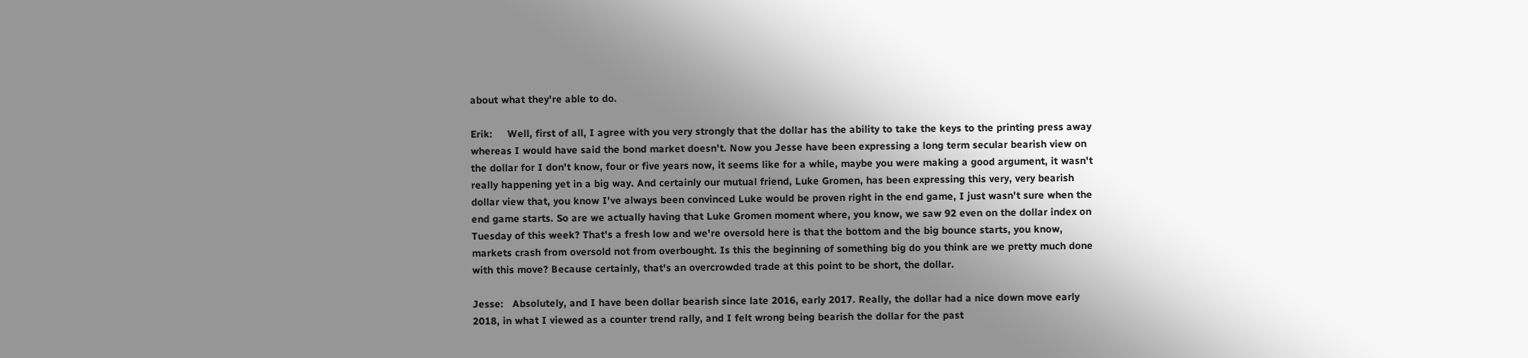about what they're able to do.

Erik:     Well, first of all, I agree with you very strongly that the dollar has the ability to take the keys to the printing press away whereas I would have said the bond market doesn't. Now you Jesse have been expressing a long term secular bearish view on the dollar for I don't know, four or five years now, it seems like for a while, maybe you were making a good argument, it wasn't really happening yet in a big way. And certainly our mutual friend, Luke Gromen, has been expressing this very, very bearish dollar view that, you know I've always been convinced Luke would be proven right in the end game, I just wasn't sure when the end game starts. So are we actually having that Luke Gromen moment where, you know, we saw 92 even on the dollar index on Tuesday of this week? That's a fresh low and we're oversold here is that the bottom and the big bounce starts, you know, markets crash from oversold not from overbought. Is this the beginning of something big do you think are we pretty much done with this move? Because certainly, that's an overcrowded trade at this point to be short, the dollar.

Jesse:   Absolutely, and I have been dollar bearish since late 2016, early 2017. Really, the dollar had a nice down move early 2018, in what I viewed as a counter trend rally, and I felt wrong being bearish the dollar for the past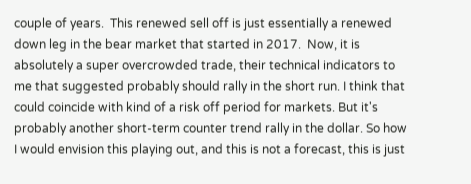couple of years.  This renewed sell off is just essentially a renewed down leg in the bear market that started in 2017.  Now, it is absolutely a super overcrowded trade, their technical indicators to me that suggested probably should rally in the short run. I think that could coincide with kind of a risk off period for markets. But it's probably another short-term counter trend rally in the dollar. So how I would envision this playing out, and this is not a forecast, this is just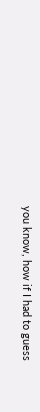you know, how if I had to guess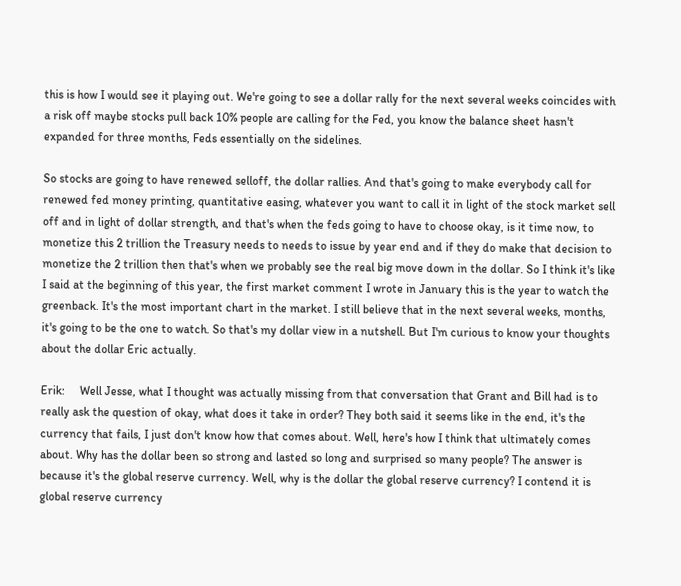this is how I would see it playing out. We're going to see a dollar rally for the next several weeks coincides with a risk off maybe stocks pull back 10% people are calling for the Fed, you know the balance sheet hasn't expanded for three months, Feds essentially on the sidelines.

So stocks are going to have renewed selloff, the dollar rallies. And that's going to make everybody call for renewed fed money printing, quantitative easing, whatever you want to call it in light of the stock market sell off and in light of dollar strength, and that's when the feds going to have to choose okay, is it time now, to monetize this 2 trillion the Treasury needs to needs to issue by year end and if they do make that decision to monetize the 2 trillion then that's when we probably see the real big move down in the dollar. So I think it's like I said at the beginning of this year, the first market comment I wrote in January this is the year to watch the greenback. It's the most important chart in the market. I still believe that in the next several weeks, months, it's going to be the one to watch. So that's my dollar view in a nutshell. But I'm curious to know your thoughts about the dollar Eric actually.

Erik:     Well Jesse, what I thought was actually missing from that conversation that Grant and Bill had is to really ask the question of okay, what does it take in order? They both said it seems like in the end, it's the currency that fails, I just don't know how that comes about. Well, here's how I think that ultimately comes about. Why has the dollar been so strong and lasted so long and surprised so many people? The answer is because it's the global reserve currency. Well, why is the dollar the global reserve currency? I contend it is global reserve currency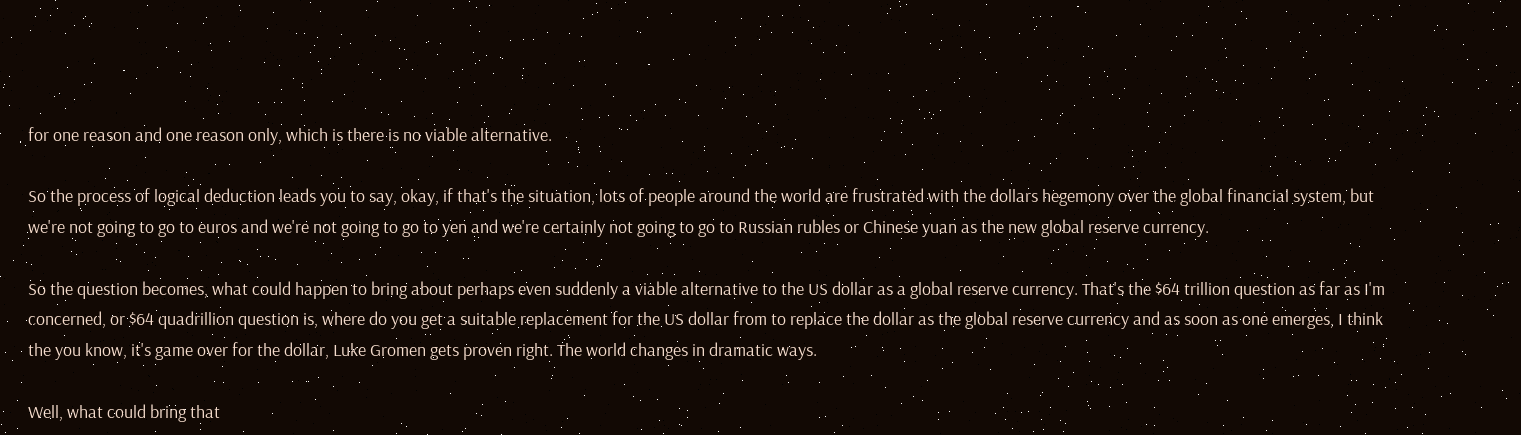for one reason and one reason only, which is there is no viable alternative.

So the process of logical deduction leads you to say, okay, if that's the situation, lots of people around the world are frustrated with the dollars hegemony over the global financial system, but we're not going to go to euros and we're not going to go to yen and we're certainly not going to go to Russian rubles or Chinese yuan as the new global reserve currency.

So the question becomes, what could happen to bring about perhaps even suddenly a viable alternative to the US dollar as a global reserve currency. That's the $64 trillion question as far as I'm concerned, or $64 quadrillion question is, where do you get a suitable replacement for the US dollar from to replace the dollar as the global reserve currency and as soon as one emerges, I think the you know, it's game over for the dollar, Luke Gromen gets proven right. The world changes in dramatic ways.

Well, what could bring that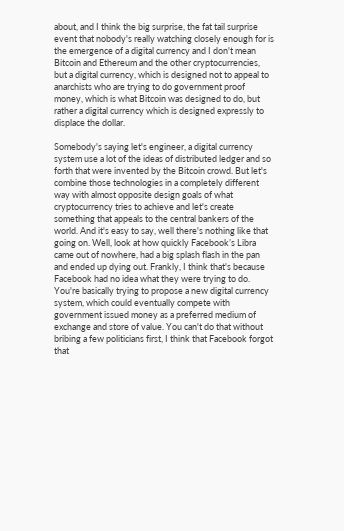about, and I think the big surprise, the fat tail surprise event that nobody's really watching closely enough for is the emergence of a digital currency and I don't mean Bitcoin and Ethereum and the other cryptocurrencies, but a digital currency, which is designed not to appeal to anarchists who are trying to do government proof money, which is what Bitcoin was designed to do, but rather a digital currency which is designed expressly to displace the dollar.

Somebody's saying let's engineer, a digital currency system use a lot of the ideas of distributed ledger and so forth that were invented by the Bitcoin crowd. But let's combine those technologies in a completely different way with almost opposite design goals of what cryptocurrency tries to achieve and let's create something that appeals to the central bankers of the world. And it's easy to say, well there's nothing like that going on. Well, look at how quickly Facebook’s Libra came out of nowhere, had a big splash flash in the pan and ended up dying out. Frankly, I think that's because Facebook had no idea what they were trying to do. You're basically trying to propose a new digital currency system, which could eventually compete with government issued money as a preferred medium of exchange and store of value. You can't do that without bribing a few politicians first, I think that Facebook forgot that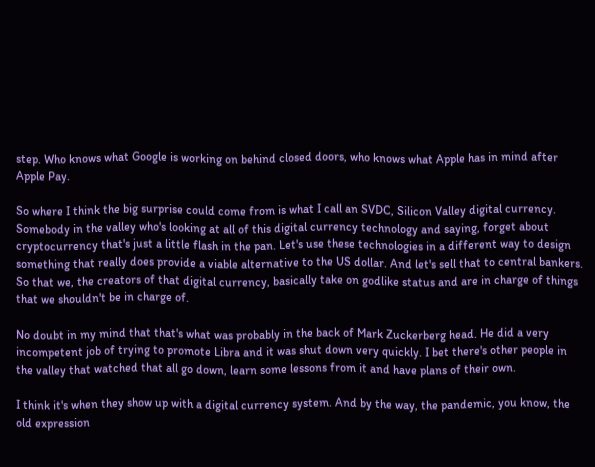step. Who knows what Google is working on behind closed doors, who knows what Apple has in mind after Apple Pay.

So where I think the big surprise could come from is what I call an SVDC, Silicon Valley digital currency. Somebody in the valley who's looking at all of this digital currency technology and saying, forget about cryptocurrency that's just a little flash in the pan. Let's use these technologies in a different way to design something that really does provide a viable alternative to the US dollar. And let's sell that to central bankers. So that we, the creators of that digital currency, basically take on godlike status and are in charge of things that we shouldn't be in charge of.

No doubt in my mind that that's what was probably in the back of Mark Zuckerberg head. He did a very incompetent job of trying to promote Libra and it was shut down very quickly. I bet there's other people in the valley that watched that all go down, learn some lessons from it and have plans of their own.

I think it's when they show up with a digital currency system. And by the way, the pandemic, you know, the old expression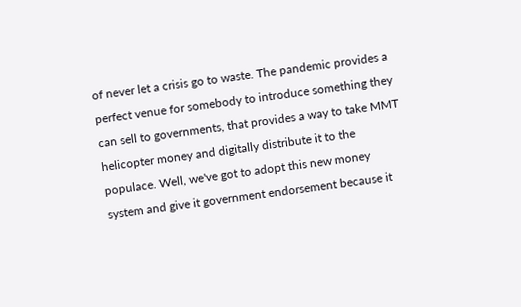of never let a crisis go to waste. The pandemic provides a perfect venue for somebody to introduce something they can sell to governments, that provides a way to take MMT helicopter money and digitally distribute it to the populace. Well, we've got to adopt this new money system and give it government endorsement because it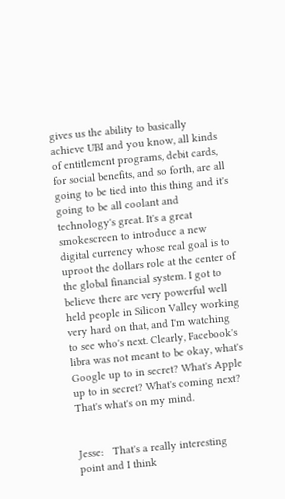gives us the ability to basically achieve UBI and you know, all kinds of entitlement programs, debit cards, for social benefits, and so forth, are all going to be tied into this thing and it's going to be all coolant and technology's great. It's a great smokescreen to introduce a new digital currency whose real goal is to uproot the dollars role at the center of the global financial system. I got to believe there are very powerful well held people in Silicon Valley working very hard on that, and I'm watching to see who's next. Clearly, Facebook's libra was not meant to be okay, what's Google up to in secret? What's Apple up to in secret? What's coming next? That's what's on my mind.


Jesse:   That's a really interesting point and I think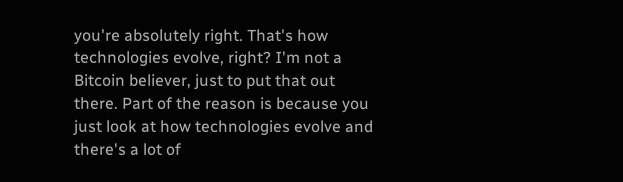you're absolutely right. That's how technologies evolve, right? I'm not a Bitcoin believer, just to put that out there. Part of the reason is because you just look at how technologies evolve and there's a lot of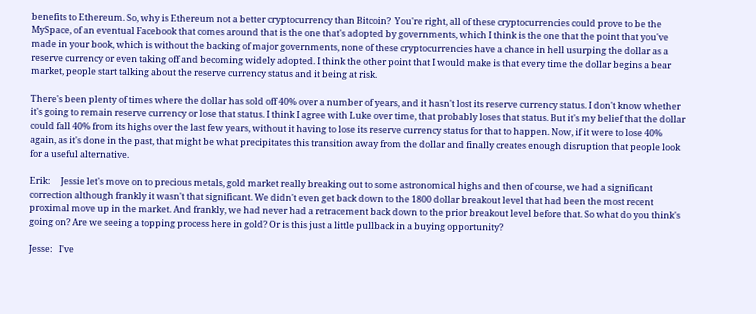benefits to Ethereum. So, why is Ethereum not a better cryptocurrency than Bitcoin?  You're right, all of these cryptocurrencies could prove to be the MySpace, of an eventual Facebook that comes around that is the one that's adopted by governments, which I think is the one that the point that you've made in your book, which is without the backing of major governments, none of these cryptocurrencies have a chance in hell usurping the dollar as a reserve currency or even taking off and becoming widely adopted. I think the other point that I would make is that every time the dollar begins a bear market, people start talking about the reserve currency status and it being at risk.

There's been plenty of times where the dollar has sold off 40% over a number of years, and it hasn't lost its reserve currency status. I don't know whether it's going to remain reserve currency or lose that status. I think I agree with Luke over time, that probably loses that status. But it's my belief that the dollar could fall 40% from its highs over the last few years, without it having to lose its reserve currency status for that to happen. Now, if it were to lose 40% again, as it's done in the past, that might be what precipitates this transition away from the dollar and finally creates enough disruption that people look for a useful alternative.

Erik:     Jessie let's move on to precious metals, gold market really breaking out to some astronomical highs and then of course, we had a significant correction although frankly it wasn't that significant. We didn't even get back down to the 1800 dollar breakout level that had been the most recent proximal move up in the market. And frankly, we had never had a retracement back down to the prior breakout level before that. So what do you think's going on? Are we seeing a topping process here in gold? Or is this just a little pullback in a buying opportunity?

Jesse:   I've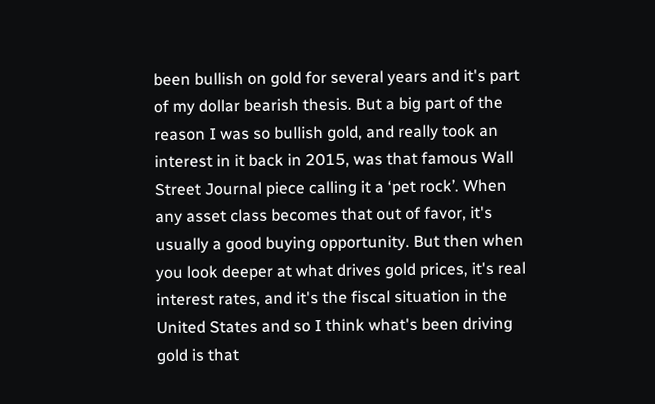been bullish on gold for several years and it's part of my dollar bearish thesis. But a big part of the reason I was so bullish gold, and really took an interest in it back in 2015, was that famous Wall Street Journal piece calling it a ‘pet rock’. When any asset class becomes that out of favor, it's usually a good buying opportunity. But then when you look deeper at what drives gold prices, it's real interest rates, and it's the fiscal situation in the United States and so I think what's been driving gold is that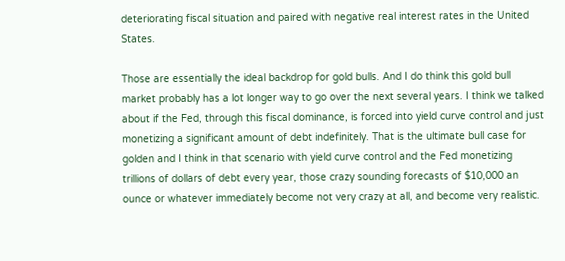deteriorating fiscal situation and paired with negative real interest rates in the United States.

Those are essentially the ideal backdrop for gold bulls. And I do think this gold bull market probably has a lot longer way to go over the next several years. I think we talked about if the Fed, through this fiscal dominance, is forced into yield curve control and just monetizing a significant amount of debt indefinitely. That is the ultimate bull case for golden and I think in that scenario with yield curve control and the Fed monetizing trillions of dollars of debt every year, those crazy sounding forecasts of $10,000 an ounce or whatever immediately become not very crazy at all, and become very realistic.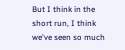But I think in the short run, I think we've seen so much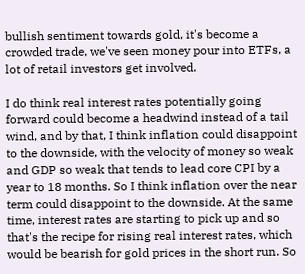bullish sentiment towards gold, it's become a crowded trade, we've seen money pour into ETFs, a lot of retail investors get involved.

I do think real interest rates potentially going forward could become a headwind instead of a tail wind, and by that, I think inflation could disappoint to the downside, with the velocity of money so weak and GDP so weak that tends to lead core CPI by a year to 18 months. So I think inflation over the near term could disappoint to the downside. At the same time, interest rates are starting to pick up and so that's the recipe for rising real interest rates, which would be bearish for gold prices in the short run. So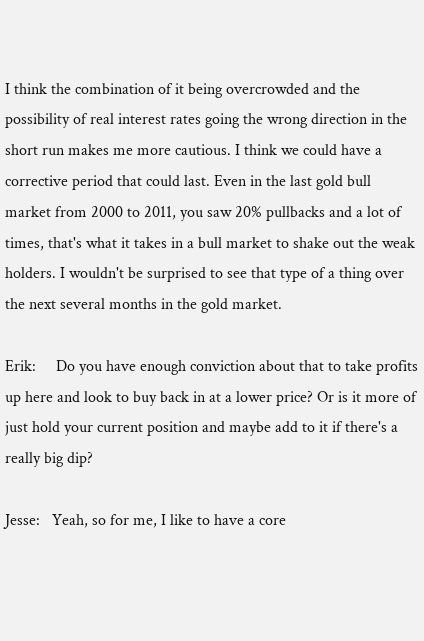I think the combination of it being overcrowded and the possibility of real interest rates going the wrong direction in the short run makes me more cautious. I think we could have a corrective period that could last. Even in the last gold bull market from 2000 to 2011, you saw 20% pullbacks and a lot of times, that's what it takes in a bull market to shake out the weak holders. I wouldn't be surprised to see that type of a thing over the next several months in the gold market.

Erik:     Do you have enough conviction about that to take profits up here and look to buy back in at a lower price? Or is it more of just hold your current position and maybe add to it if there's a really big dip?

Jesse:   Yeah, so for me, I like to have a core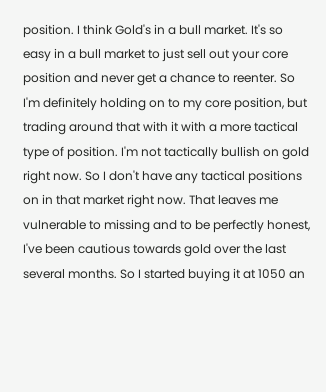position. I think Gold's in a bull market. It's so easy in a bull market to just sell out your core position and never get a chance to reenter. So I'm definitely holding on to my core position, but trading around that with it with a more tactical type of position. I'm not tactically bullish on gold right now. So I don't have any tactical positions on in that market right now. That leaves me vulnerable to missing and to be perfectly honest, I've been cautious towards gold over the last several months. So I started buying it at 1050 an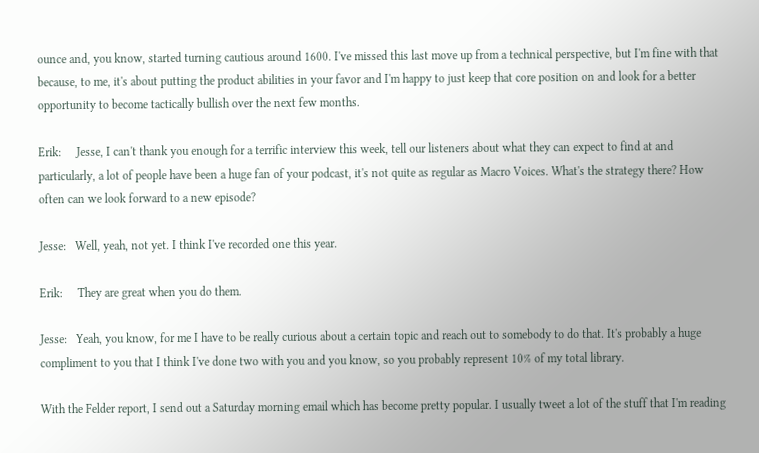ounce and, you know, started turning cautious around 1600. I've missed this last move up from a technical perspective, but I'm fine with that because, to me, it's about putting the product abilities in your favor and I'm happy to just keep that core position on and look for a better opportunity to become tactically bullish over the next few months.

Erik:     Jesse, I can't thank you enough for a terrific interview this week, tell our listeners about what they can expect to find at and particularly, a lot of people have been a huge fan of your podcast, it's not quite as regular as Macro Voices. What's the strategy there? How often can we look forward to a new episode?

Jesse:   Well, yeah, not yet. I think I've recorded one this year.

Erik:     They are great when you do them.

Jesse:   Yeah, you know, for me I have to be really curious about a certain topic and reach out to somebody to do that. It's probably a huge compliment to you that I think I've done two with you and you know, so you probably represent 10% of my total library.

With the Felder report, I send out a Saturday morning email which has become pretty popular. I usually tweet a lot of the stuff that I'm reading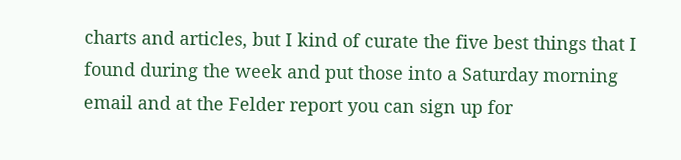charts and articles, but I kind of curate the five best things that I found during the week and put those into a Saturday morning email and at the Felder report you can sign up for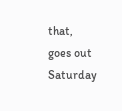that, goes out Saturday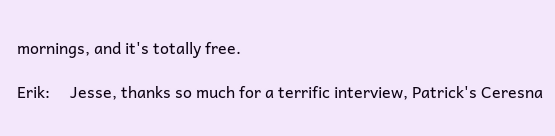mornings, and it's totally free.

Erik:     Jesse, thanks so much for a terrific interview, Patrick's Ceresna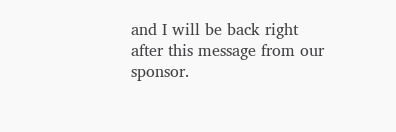and I will be back right after this message from our sponsor.